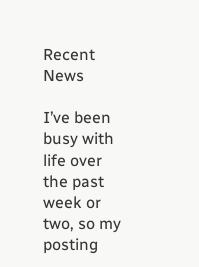Recent News

I’ve been busy with life over the past week or two, so my posting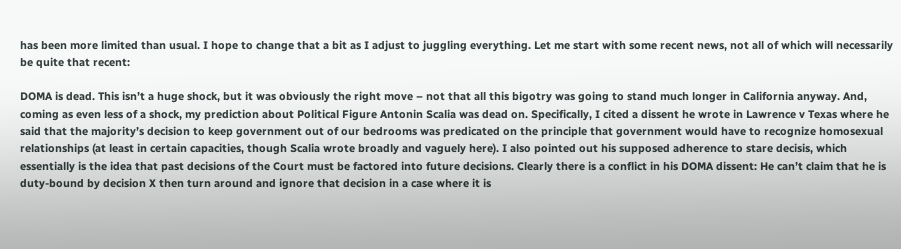has been more limited than usual. I hope to change that a bit as I adjust to juggling everything. Let me start with some recent news, not all of which will necessarily be quite that recent:

DOMA is dead. This isn’t a huge shock, but it was obviously the right move – not that all this bigotry was going to stand much longer in California anyway. And, coming as even less of a shock, my prediction about Political Figure Antonin Scalia was dead on. Specifically, I cited a dissent he wrote in Lawrence v Texas where he said that the majority’s decision to keep government out of our bedrooms was predicated on the principle that government would have to recognize homosexual relationships (at least in certain capacities, though Scalia wrote broadly and vaguely here). I also pointed out his supposed adherence to stare decisis, which essentially is the idea that past decisions of the Court must be factored into future decisions. Clearly there is a conflict in his DOMA dissent: He can’t claim that he is duty-bound by decision X then turn around and ignore that decision in a case where it is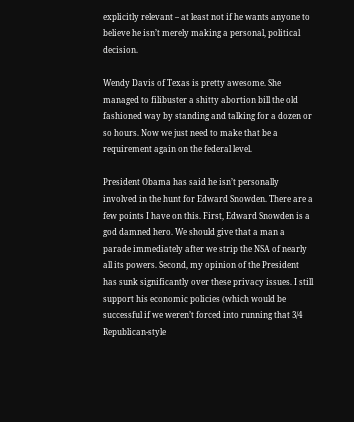explicitly relevant – at least not if he wants anyone to believe he isn’t merely making a personal, political decision.

Wendy Davis of Texas is pretty awesome. She managed to filibuster a shitty abortion bill the old fashioned way by standing and talking for a dozen or so hours. Now we just need to make that be a requirement again on the federal level.

President Obama has said he isn’t personally involved in the hunt for Edward Snowden. There are a few points I have on this. First, Edward Snowden is a god damned hero. We should give that a man a parade immediately after we strip the NSA of nearly all its powers. Second, my opinion of the President has sunk significantly over these privacy issues. I still support his economic policies (which would be successful if we weren’t forced into running that 3/4 Republican-style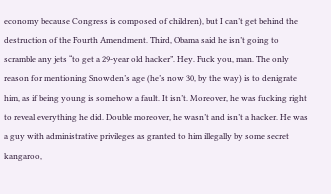economy because Congress is composed of children), but I can’t get behind the destruction of the Fourth Amendment. Third, Obama said he isn’t going to scramble any jets “to get a 29-year old hacker”. Hey. Fuck you, man. The only reason for mentioning Snowden’s age (he’s now 30, by the way) is to denigrate him, as if being young is somehow a fault. It isn’t. Moreover, he was fucking right to reveal everything he did. Double moreover, he wasn’t and isn’t a hacker. He was a guy with administrative privileges as granted to him illegally by some secret kangaroo,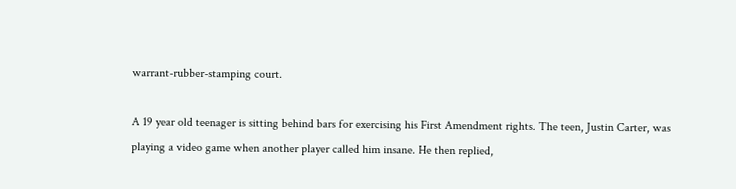warrant-rubber-stamping court.

A 19 year old teenager is sitting behind bars for exercising his First Amendment rights. The teen, Justin Carter, was playing a video game when another player called him insane. He then replied,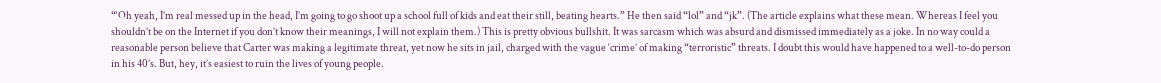“‘Oh yeah, I’m real messed up in the head, I’m going to go shoot up a school full of kids and eat their still, beating hearts.” He then said “lol” and “jk”. (The article explains what these mean. Whereas I feel you shouldn’t be on the Internet if you don’t know their meanings, I will not explain them.) This is pretty obvious bullshit. It was sarcasm which was absurd and dismissed immediately as a joke. In no way could a reasonable person believe that Carter was making a legitimate threat, yet now he sits in jail, charged with the vague ‘crime’ of making “terroristic” threats. I doubt this would have happened to a well-to-do person in his 40’s. But, hey, it’s easiest to ruin the lives of young people.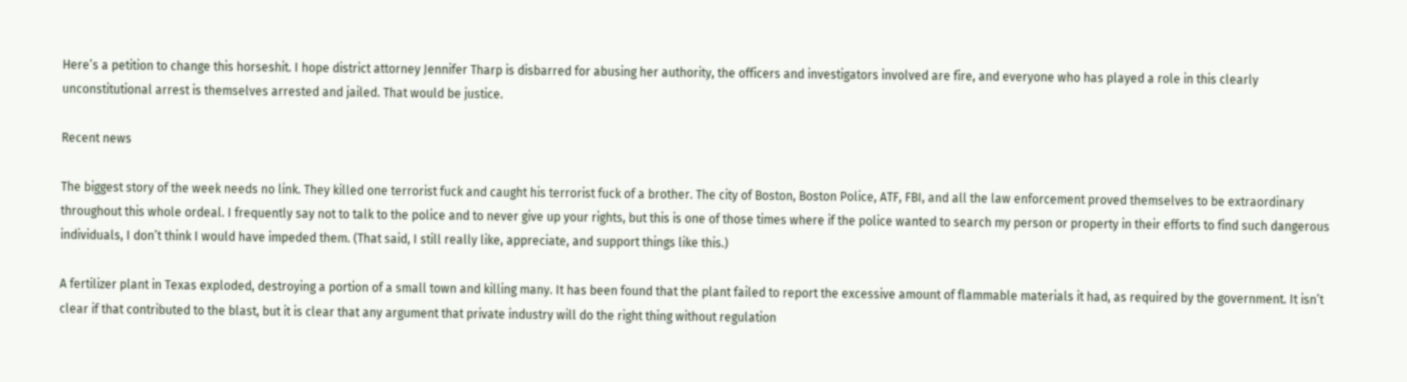Here’s a petition to change this horseshit. I hope district attorney Jennifer Tharp is disbarred for abusing her authority, the officers and investigators involved are fire, and everyone who has played a role in this clearly unconstitutional arrest is themselves arrested and jailed. That would be justice.

Recent news

The biggest story of the week needs no link. They killed one terrorist fuck and caught his terrorist fuck of a brother. The city of Boston, Boston Police, ATF, FBI, and all the law enforcement proved themselves to be extraordinary throughout this whole ordeal. I frequently say not to talk to the police and to never give up your rights, but this is one of those times where if the police wanted to search my person or property in their efforts to find such dangerous individuals, I don’t think I would have impeded them. (That said, I still really like, appreciate, and support things like this.)

A fertilizer plant in Texas exploded, destroying a portion of a small town and killing many. It has been found that the plant failed to report the excessive amount of flammable materials it had, as required by the government. It isn’t clear if that contributed to the blast, but it is clear that any argument that private industry will do the right thing without regulation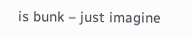is bunk – just imagine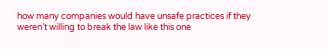how many companies would have unsafe practices if they weren’t willing to break the law like this one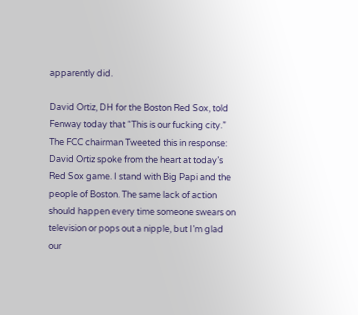apparently did.

David Ortiz, DH for the Boston Red Sox, told Fenway today that “This is our fucking city.” The FCC chairman Tweeted this in response: David Ortiz spoke from the heart at today’s Red Sox game. I stand with Big Papi and the people of Boston. The same lack of action should happen every time someone swears on television or pops out a nipple, but I’m glad our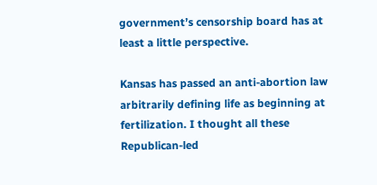government’s censorship board has at least a little perspective.

Kansas has passed an anti-abortion law arbitrarily defining life as beginning at fertilization. I thought all these Republican-led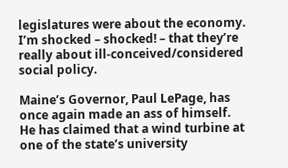legislatures were about the economy. I’m shocked – shocked! – that they’re really about ill-conceived/considered social policy.

Maine’s Governor, Paul LePage, has once again made an ass of himself. He has claimed that a wind turbine at one of the state’s university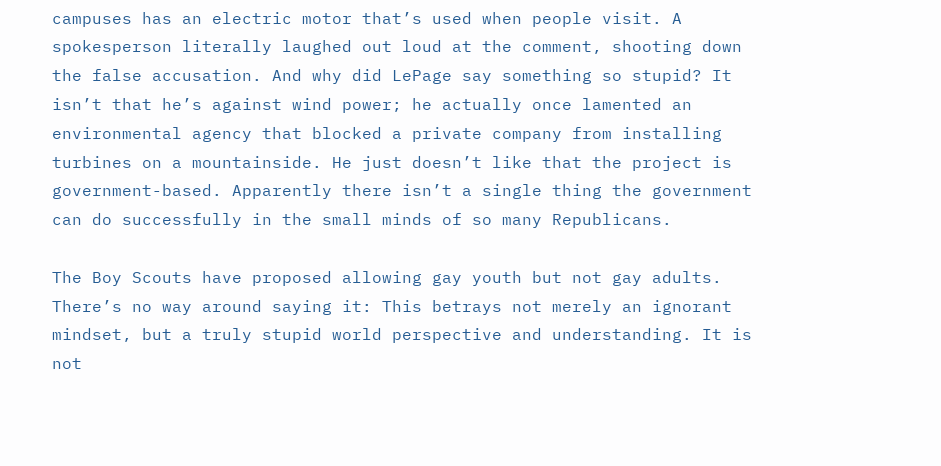campuses has an electric motor that’s used when people visit. A spokesperson literally laughed out loud at the comment, shooting down the false accusation. And why did LePage say something so stupid? It isn’t that he’s against wind power; he actually once lamented an environmental agency that blocked a private company from installing turbines on a mountainside. He just doesn’t like that the project is government-based. Apparently there isn’t a single thing the government can do successfully in the small minds of so many Republicans.

The Boy Scouts have proposed allowing gay youth but not gay adults. There’s no way around saying it: This betrays not merely an ignorant mindset, but a truly stupid world perspective and understanding. It is not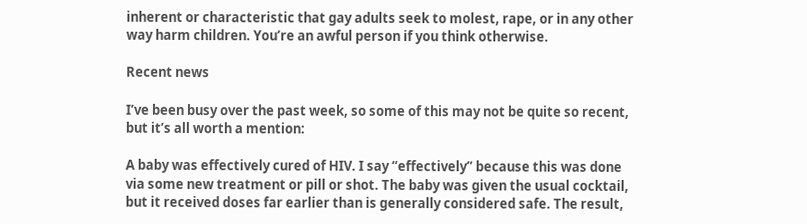inherent or characteristic that gay adults seek to molest, rape, or in any other way harm children. You’re an awful person if you think otherwise.

Recent news

I’ve been busy over the past week, so some of this may not be quite so recent, but it’s all worth a mention:

A baby was effectively cured of HIV. I say “effectively” because this was done via some new treatment or pill or shot. The baby was given the usual cocktail, but it received doses far earlier than is generally considered safe. The result,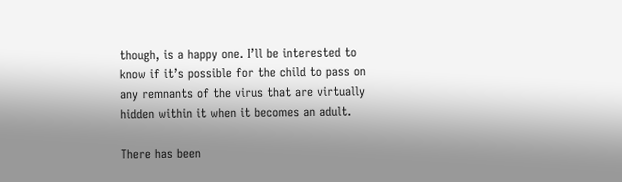though, is a happy one. I’ll be interested to know if it’s possible for the child to pass on any remnants of the virus that are virtually hidden within it when it becomes an adult.

There has been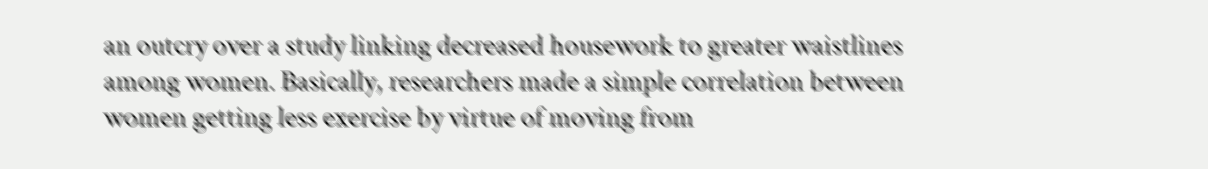an outcry over a study linking decreased housework to greater waistlines among women. Basically, researchers made a simple correlation between women getting less exercise by virtue of moving from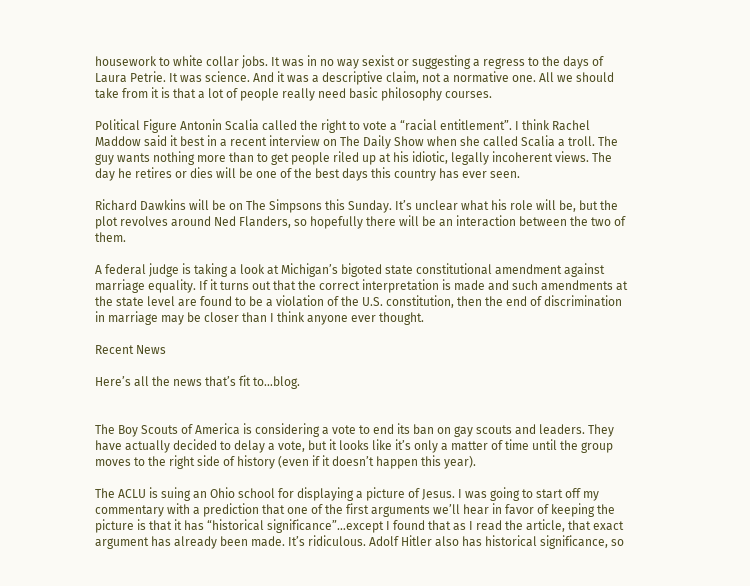housework to white collar jobs. It was in no way sexist or suggesting a regress to the days of Laura Petrie. It was science. And it was a descriptive claim, not a normative one. All we should take from it is that a lot of people really need basic philosophy courses.

Political Figure Antonin Scalia called the right to vote a “racial entitlement”. I think Rachel Maddow said it best in a recent interview on The Daily Show when she called Scalia a troll. The guy wants nothing more than to get people riled up at his idiotic, legally incoherent views. The day he retires or dies will be one of the best days this country has ever seen.

Richard Dawkins will be on The Simpsons this Sunday. It’s unclear what his role will be, but the plot revolves around Ned Flanders, so hopefully there will be an interaction between the two of them.

A federal judge is taking a look at Michigan’s bigoted state constitutional amendment against marriage equality. If it turns out that the correct interpretation is made and such amendments at the state level are found to be a violation of the U.S. constitution, then the end of discrimination in marriage may be closer than I think anyone ever thought.

Recent News

Here’s all the news that’s fit to…blog.


The Boy Scouts of America is considering a vote to end its ban on gay scouts and leaders. They have actually decided to delay a vote, but it looks like it’s only a matter of time until the group moves to the right side of history (even if it doesn’t happen this year).

The ACLU is suing an Ohio school for displaying a picture of Jesus. I was going to start off my commentary with a prediction that one of the first arguments we’ll hear in favor of keeping the picture is that it has “historical significance”…except I found that as I read the article, that exact argument has already been made. It’s ridiculous. Adolf Hitler also has historical significance, so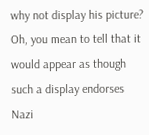why not display his picture? Oh, you mean to tell that it would appear as though such a display endorses Nazi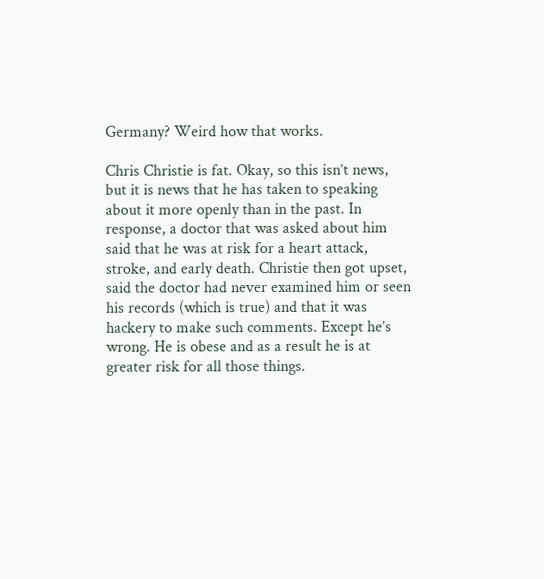Germany? Weird how that works.

Chris Christie is fat. Okay, so this isn’t news, but it is news that he has taken to speaking about it more openly than in the past. In response, a doctor that was asked about him said that he was at risk for a heart attack, stroke, and early death. Christie then got upset, said the doctor had never examined him or seen his records (which is true) and that it was hackery to make such comments. Except he’s wrong. He is obese and as a result he is at greater risk for all those things.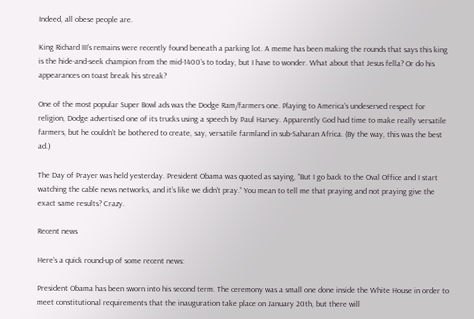Indeed, all obese people are.

King Richard III’s remains were recently found beneath a parking lot. A meme has been making the rounds that says this king is the hide-and-seek champion from the mid-1400’s to today, but I have to wonder. What about that Jesus fella? Or do his appearances on toast break his streak?

One of the most popular Super Bowl ads was the Dodge Ram/farmers one. Playing to America’s undeserved respect for religion, Dodge advertised one of its trucks using a speech by Paul Harvey. Apparently God had time to make really versatile farmers, but he couldn’t be bothered to create, say, versatile farmland in sub-Saharan Africa. (By the way, this was the best ad.)

The Day of Prayer was held yesterday. President Obama was quoted as saying, “But I go back to the Oval Office and I start watching the cable news networks, and it’s like we didn’t pray.” You mean to tell me that praying and not praying give the exact same results? Crazy.

Recent news

Here’s a quick round-up of some recent news:

President Obama has been sworn into his second term. The ceremony was a small one done inside the White House in order to meet constitutional requirements that the inauguration take place on January 20th, but there will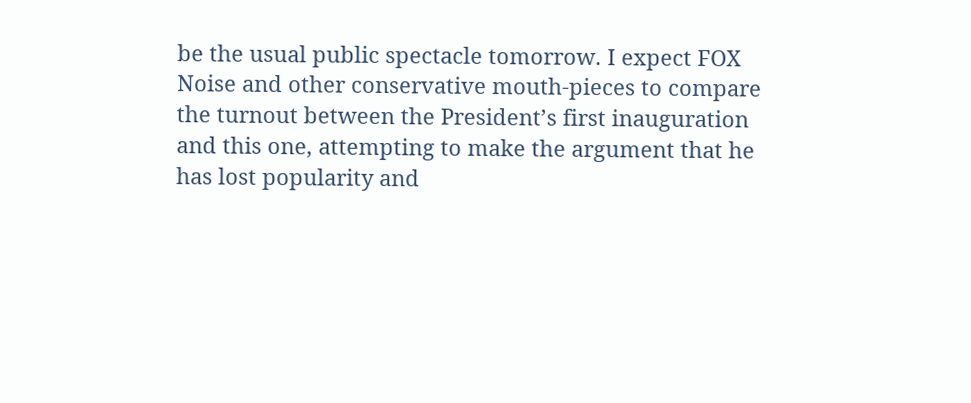be the usual public spectacle tomorrow. I expect FOX Noise and other conservative mouth-pieces to compare the turnout between the President’s first inauguration and this one, attempting to make the argument that he has lost popularity and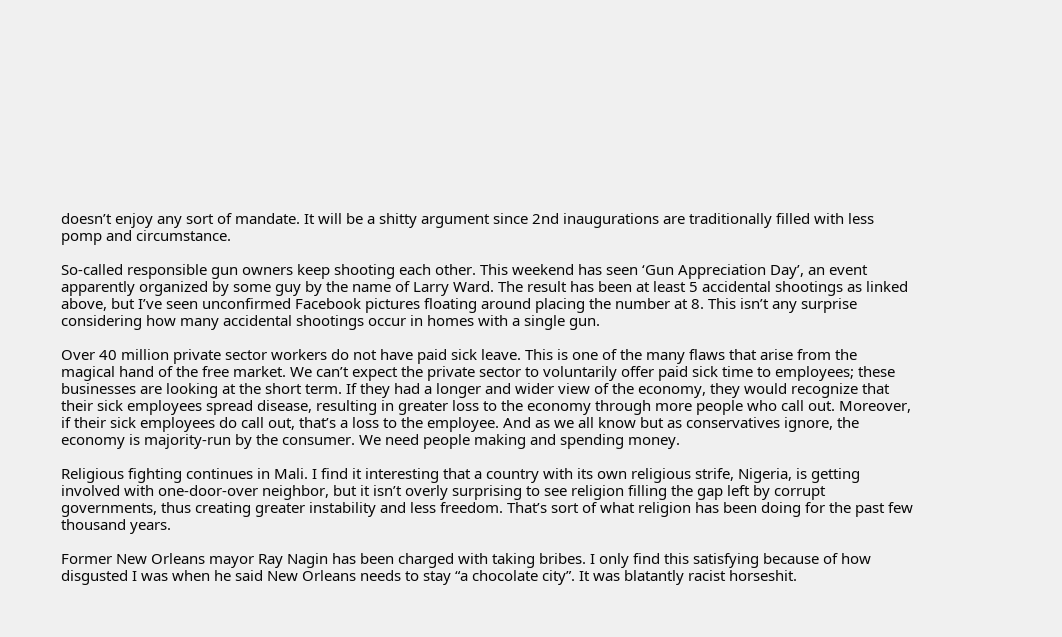doesn’t enjoy any sort of mandate. It will be a shitty argument since 2nd inaugurations are traditionally filled with less pomp and circumstance.

So-called responsible gun owners keep shooting each other. This weekend has seen ‘Gun Appreciation Day’, an event apparently organized by some guy by the name of Larry Ward. The result has been at least 5 accidental shootings as linked above, but I’ve seen unconfirmed Facebook pictures floating around placing the number at 8. This isn’t any surprise considering how many accidental shootings occur in homes with a single gun.

Over 40 million private sector workers do not have paid sick leave. This is one of the many flaws that arise from the magical hand of the free market. We can’t expect the private sector to voluntarily offer paid sick time to employees; these businesses are looking at the short term. If they had a longer and wider view of the economy, they would recognize that their sick employees spread disease, resulting in greater loss to the economy through more people who call out. Moreover, if their sick employees do call out, that’s a loss to the employee. And as we all know but as conservatives ignore, the economy is majority-run by the consumer. We need people making and spending money.

Religious fighting continues in Mali. I find it interesting that a country with its own religious strife, Nigeria, is getting involved with one-door-over neighbor, but it isn’t overly surprising to see religion filling the gap left by corrupt governments, thus creating greater instability and less freedom. That’s sort of what religion has been doing for the past few thousand years.

Former New Orleans mayor Ray Nagin has been charged with taking bribes. I only find this satisfying because of how disgusted I was when he said New Orleans needs to stay “a chocolate city”. It was blatantly racist horseshit.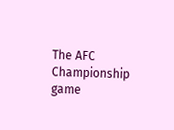The AFC Championship game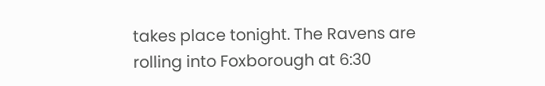takes place tonight. The Ravens are rolling into Foxborough at 6:30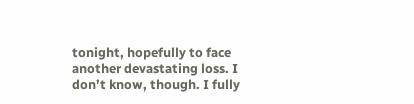tonight, hopefully to face another devastating loss. I don’t know, though. I fully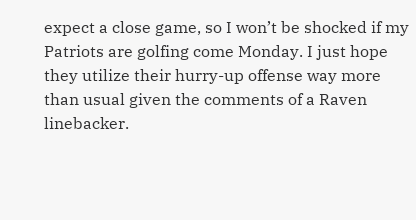expect a close game, so I won’t be shocked if my Patriots are golfing come Monday. I just hope they utilize their hurry-up offense way more than usual given the comments of a Raven linebacker.